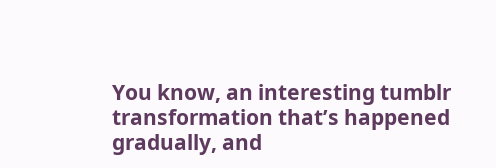You know, an interesting tumblr transformation that’s happened gradually, and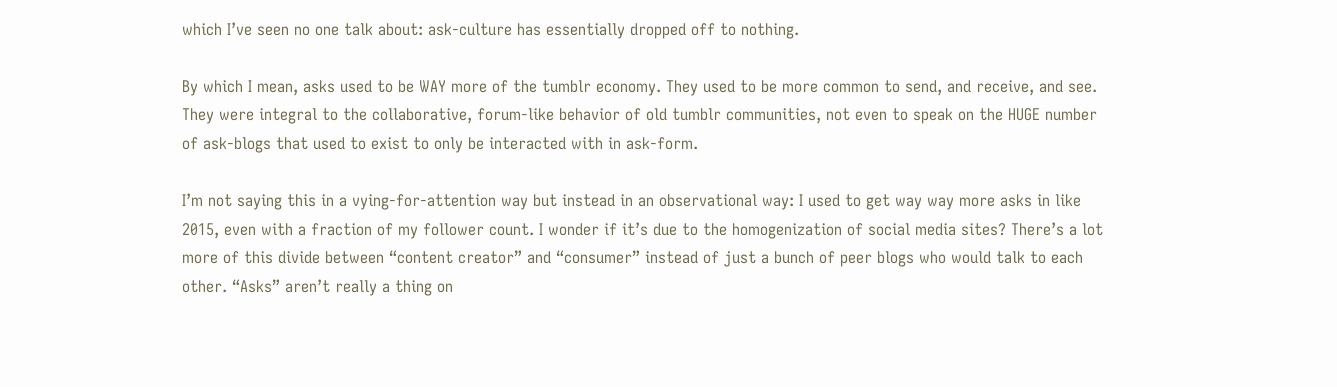which I’ve seen no one talk about: ask-culture has essentially dropped off to nothing.

By which I mean, asks used to be WAY more of the tumblr economy. They used to be more common to send, and receive, and see. They were integral to the collaborative, forum-like behavior of old tumblr communities, not even to speak on the HUGE number of ask-blogs that used to exist to only be interacted with in ask-form.

I’m not saying this in a vying-for-attention way but instead in an observational way: I used to get way way more asks in like 2015, even with a fraction of my follower count. I wonder if it’s due to the homogenization of social media sites? There’s a lot more of this divide between “content creator” and “consumer” instead of just a bunch of peer blogs who would talk to each other. “Asks” aren’t really a thing on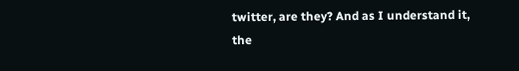twitter, are they? And as I understand it, the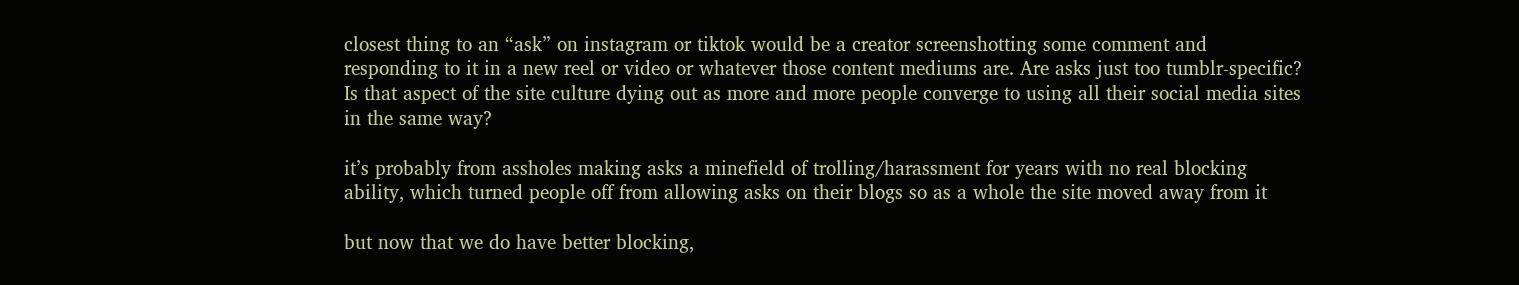closest thing to an “ask” on instagram or tiktok would be a creator screenshotting some comment and responding to it in a new reel or video or whatever those content mediums are. Are asks just too tumblr-specific? Is that aspect of the site culture dying out as more and more people converge to using all their social media sites in the same way?

it’s probably from assholes making asks a minefield of trolling/harassment for years with no real blocking ability, which turned people off from allowing asks on their blogs so as a whole the site moved away from it

but now that we do have better blocking,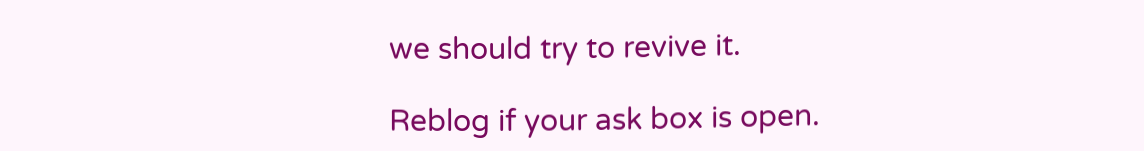we should try to revive it.

Reblog if your ask box is open.